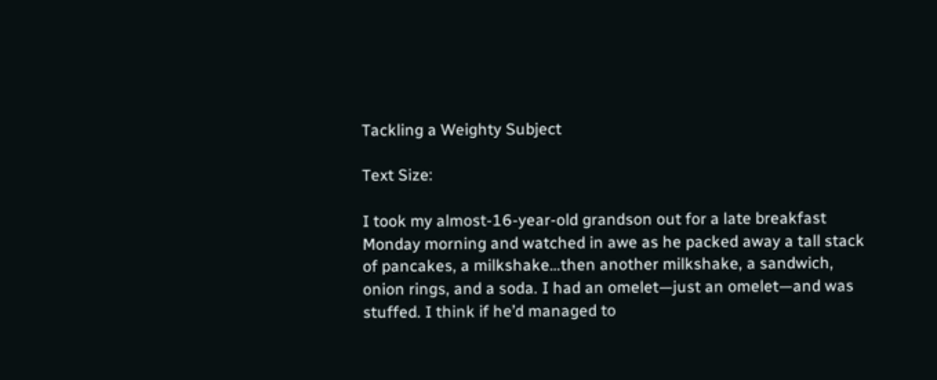Tackling a Weighty Subject

Text Size:

I took my almost-16-year-old grandson out for a late breakfast Monday morning and watched in awe as he packed away a tall stack of pancakes, a milkshake…then another milkshake, a sandwich, onion rings, and a soda. I had an omelet—just an omelet—and was stuffed. I think if he’d managed to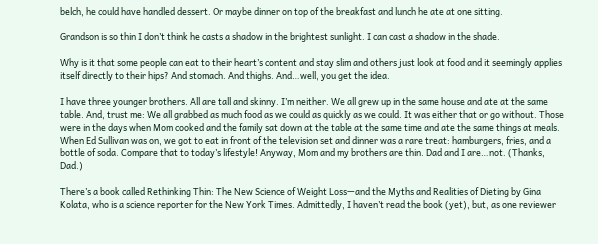belch, he could have handled dessert. Or maybe dinner on top of the breakfast and lunch he ate at one sitting.

Grandson is so thin I don’t think he casts a shadow in the brightest sunlight. I can cast a shadow in the shade.

Why is it that some people can eat to their heart’s content and stay slim and others just look at food and it seemingly applies itself directly to their hips? And stomach. And thighs. And…well, you get the idea.

I have three younger brothers. All are tall and skinny. I’m neither. We all grew up in the same house and ate at the same table. And, trust me: We all grabbed as much food as we could as quickly as we could. It was either that or go without. Those were in the days when Mom cooked and the family sat down at the table at the same time and ate the same things at meals. When Ed Sullivan was on, we got to eat in front of the television set and dinner was a rare treat: hamburgers, fries, and a bottle of soda. Compare that to today’s lifestyle! Anyway, Mom and my brothers are thin. Dad and I are…not. (Thanks, Dad.)

There’s a book called Rethinking Thin: The New Science of Weight Loss—and the Myths and Realities of Dieting by Gina Kolata, who is a science reporter for the New York Times. Admittedly, I haven’t read the book (yet), but, as one reviewer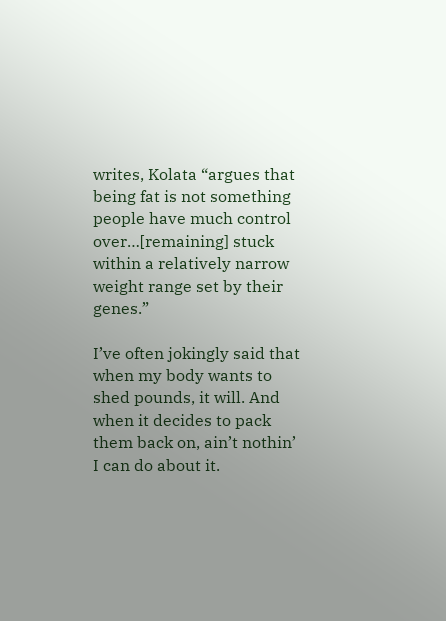writes, Kolata “argues that being fat is not something people have much control over…[remaining] stuck within a relatively narrow weight range set by their genes.”

I’ve often jokingly said that when my body wants to shed pounds, it will. And when it decides to pack them back on, ain’t nothin’ I can do about it.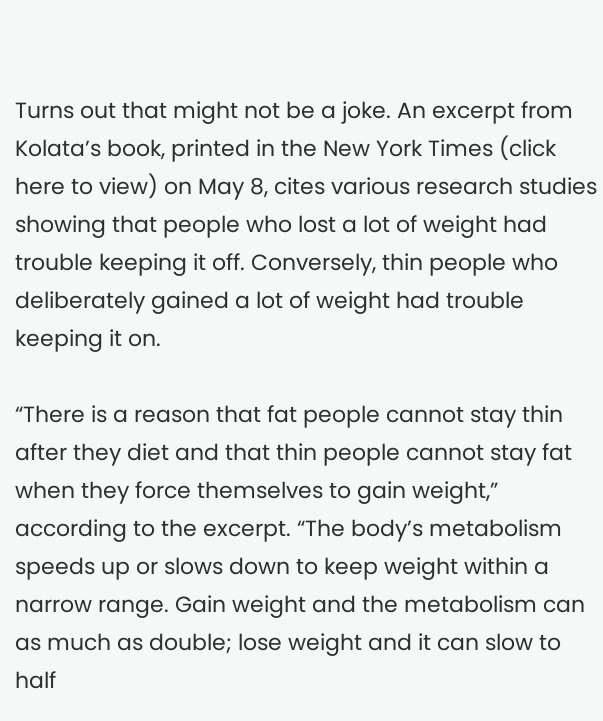Turns out that might not be a joke. An excerpt from Kolata’s book, printed in the New York Times (click here to view) on May 8, cites various research studies showing that people who lost a lot of weight had trouble keeping it off. Conversely, thin people who deliberately gained a lot of weight had trouble keeping it on.

“There is a reason that fat people cannot stay thin after they diet and that thin people cannot stay fat when they force themselves to gain weight,” according to the excerpt. “The body’s metabolism speeds up or slows down to keep weight within a narrow range. Gain weight and the metabolism can as much as double; lose weight and it can slow to half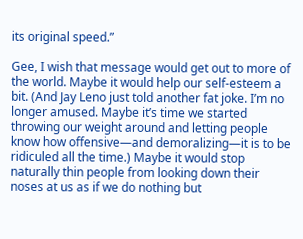its original speed.”

Gee, I wish that message would get out to more of the world. Maybe it would help our self-esteem a bit. (And Jay Leno just told another fat joke. I’m no longer amused. Maybe it’s time we started throwing our weight around and letting people know how offensive—and demoralizing—it is to be ridiculed all the time.) Maybe it would stop naturally thin people from looking down their noses at us as if we do nothing but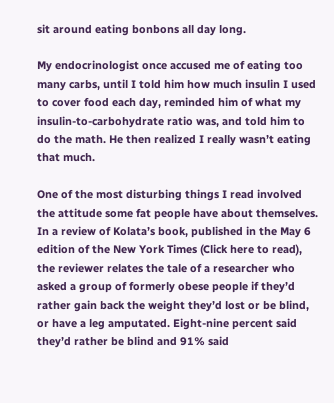sit around eating bonbons all day long.

My endocrinologist once accused me of eating too many carbs, until I told him how much insulin I used to cover food each day, reminded him of what my insulin-to-carbohydrate ratio was, and told him to do the math. He then realized I really wasn’t eating that much.

One of the most disturbing things I read involved the attitude some fat people have about themselves. In a review of Kolata’s book, published in the May 6 edition of the New York Times (Click here to read), the reviewer relates the tale of a researcher who asked a group of formerly obese people if they’d rather gain back the weight they’d lost or be blind, or have a leg amputated. Eight-nine percent said they’d rather be blind and 91% said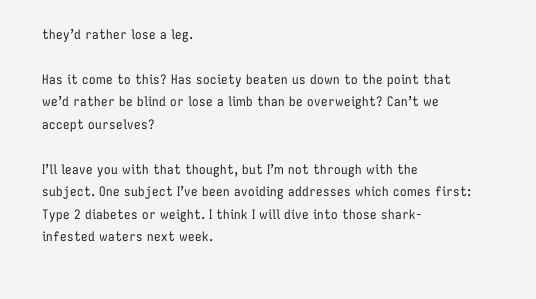they’d rather lose a leg.

Has it come to this? Has society beaten us down to the point that we’d rather be blind or lose a limb than be overweight? Can’t we accept ourselves?

I’ll leave you with that thought, but I’m not through with the subject. One subject I’ve been avoiding addresses which comes first: Type 2 diabetes or weight. I think I will dive into those shark-infested waters next week.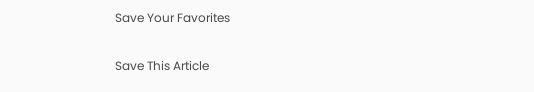Save Your Favorites

Save This Article